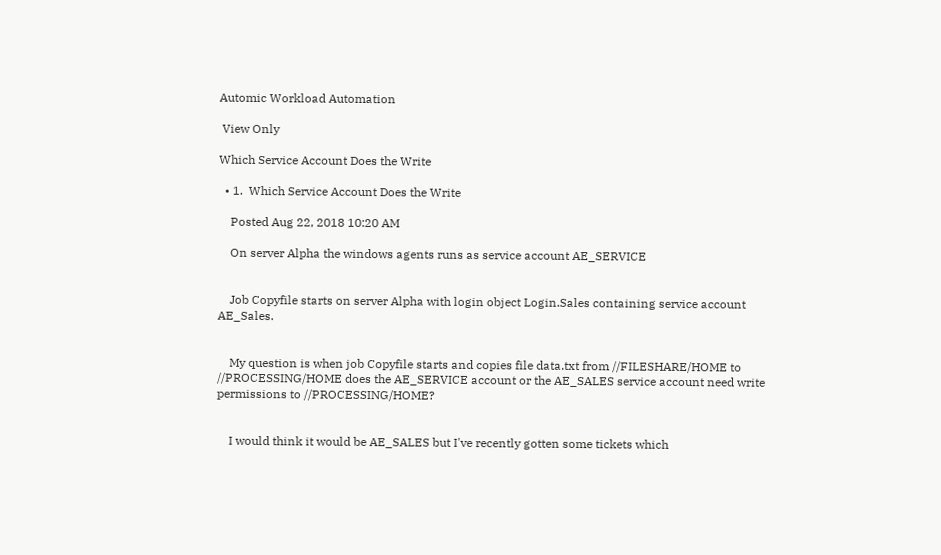Automic Workload Automation

 View Only

Which Service Account Does the Write

  • 1.  Which Service Account Does the Write

    Posted Aug 22, 2018 10:20 AM

    On server Alpha the windows agents runs as service account AE_SERVICE


    Job Copyfile starts on server Alpha with login object Login.Sales containing service account AE_Sales.


    My question is when job Copyfile starts and copies file data.txt from //FILESHARE/HOME to //PROCESSING/HOME does the AE_SERVICE account or the AE_SALES service account need write permissions to //PROCESSING/HOME?


    I would think it would be AE_SALES but I've recently gotten some tickets which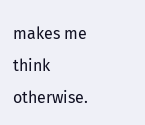makes me think otherwise.